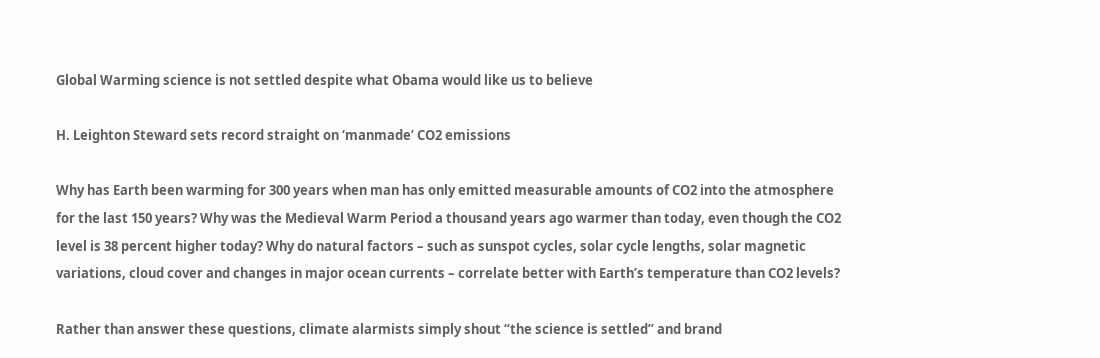Global Warming science is not settled despite what Obama would like us to believe

H. Leighton Steward sets record straight on ‘manmade’ CO2 emissions

Why has Earth been warming for 300 years when man has only emitted measurable amounts of CO2 into the atmosphere for the last 150 years? Why was the Medieval Warm Period a thousand years ago warmer than today, even though the CO2 level is 38 percent higher today? Why do natural factors – such as sunspot cycles, solar cycle lengths, solar magnetic variations, cloud cover and changes in major ocean currents – correlate better with Earth’s temperature than CO2 levels?

Rather than answer these questions, climate alarmists simply shout “the science is settled” and brand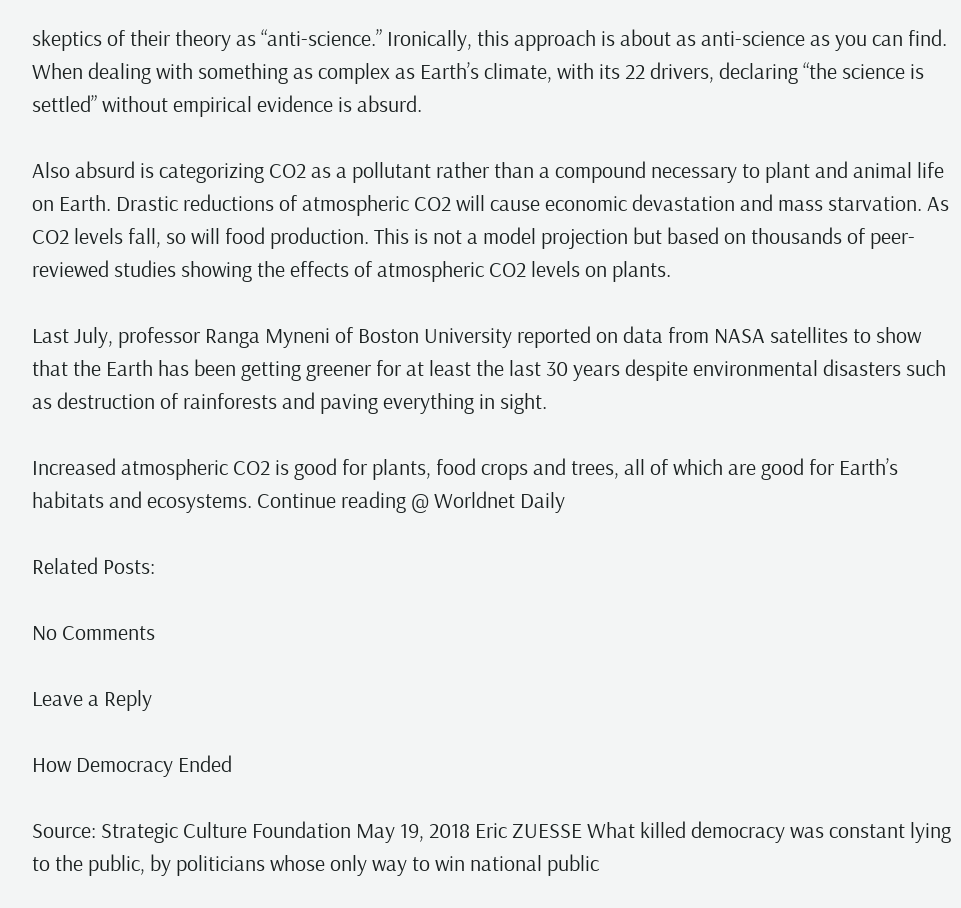skeptics of their theory as “anti-science.” Ironically, this approach is about as anti-science as you can find. When dealing with something as complex as Earth’s climate, with its 22 drivers, declaring “the science is settled” without empirical evidence is absurd.

Also absurd is categorizing CO2 as a pollutant rather than a compound necessary to plant and animal life on Earth. Drastic reductions of atmospheric CO2 will cause economic devastation and mass starvation. As CO2 levels fall, so will food production. This is not a model projection but based on thousands of peer-reviewed studies showing the effects of atmospheric CO2 levels on plants.

Last July, professor Ranga Myneni of Boston University reported on data from NASA satellites to show that the Earth has been getting greener for at least the last 30 years despite environmental disasters such as destruction of rainforests and paving everything in sight.

Increased atmospheric CO2 is good for plants, food crops and trees, all of which are good for Earth’s habitats and ecosystems. Continue reading @ Worldnet Daily

Related Posts:

No Comments

Leave a Reply

How Democracy Ended

Source: Strategic Culture Foundation May 19, 2018 Eric ZUESSE What killed democracy was constant lying to the public, by politicians whose only way to win national public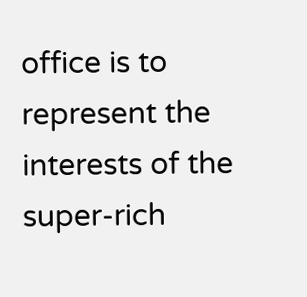office is to represent the interests of the super-rich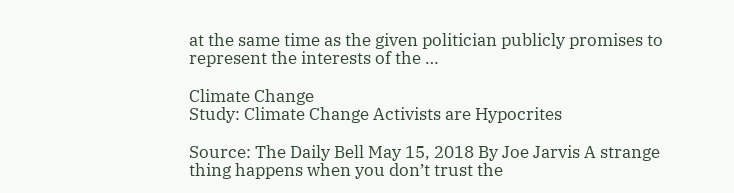at the same time as the given politician publicly promises to represent the interests of the …

Climate Change
Study: Climate Change Activists are Hypocrites

Source: The Daily Bell May 15, 2018 By Joe Jarvis A strange thing happens when you don’t trust the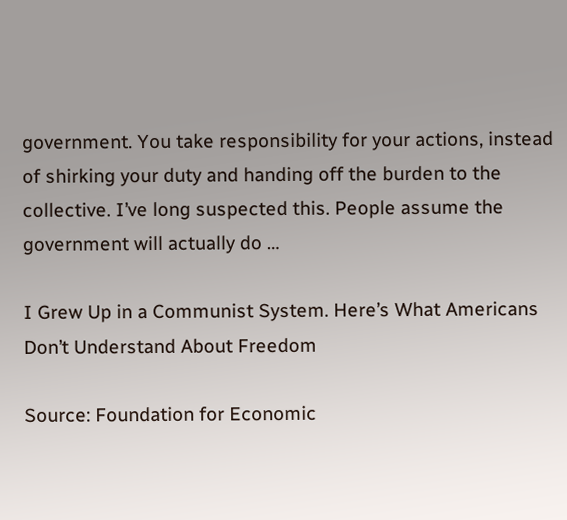government. You take responsibility for your actions, instead of shirking your duty and handing off the burden to the collective. I’ve long suspected this. People assume the government will actually do …

I Grew Up in a Communist System. Here’s What Americans Don’t Understand About Freedom

Source: Foundation for Economic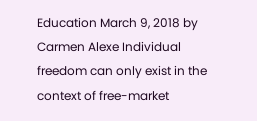Education March 9, 2018 by Carmen Alexe Individual freedom can only exist in the context of free-market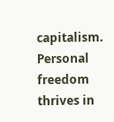capitalism. Personal freedom thrives in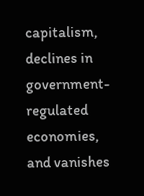capitalism, declines in government-regulated economies, and vanishes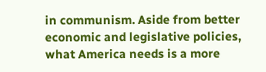in communism. Aside from better economic and legislative policies, what America needs is a more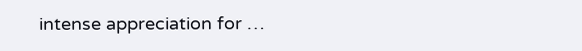intense appreciation for …